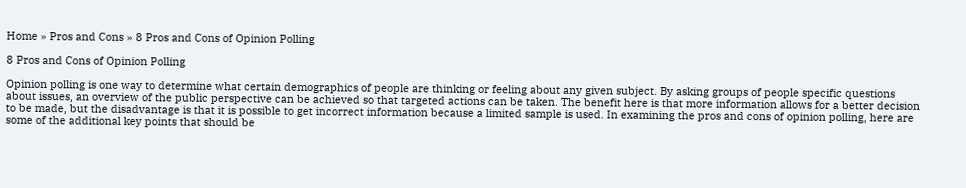Home » Pros and Cons » 8 Pros and Cons of Opinion Polling

8 Pros and Cons of Opinion Polling

Opinion polling is one way to determine what certain demographics of people are thinking or feeling about any given subject. By asking groups of people specific questions about issues, an overview of the public perspective can be achieved so that targeted actions can be taken. The benefit here is that more information allows for a better decision to be made, but the disadvantage is that it is possible to get incorrect information because a limited sample is used. In examining the pros and cons of opinion polling, here are some of the additional key points that should be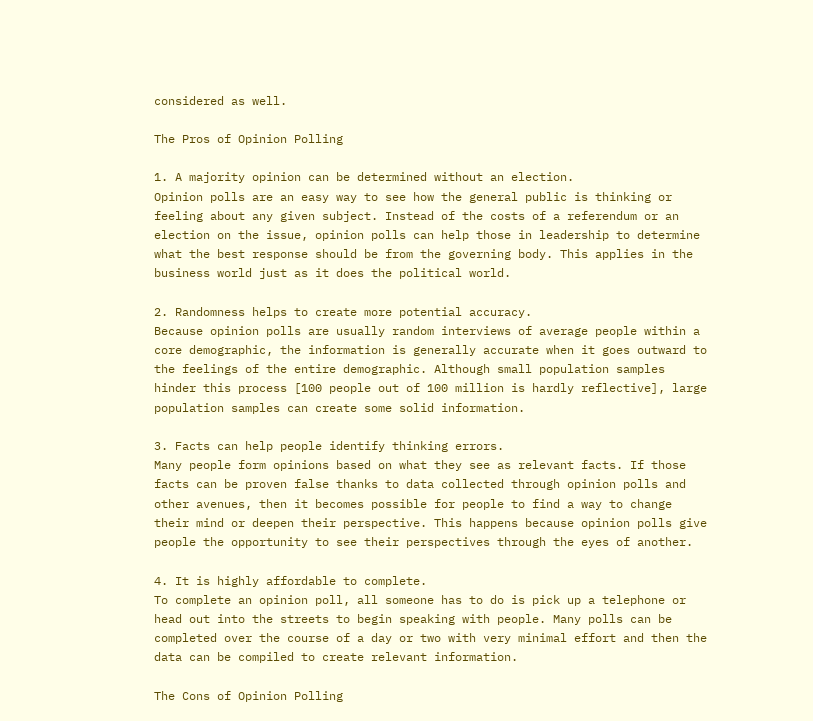considered as well.

The Pros of Opinion Polling

1. A majority opinion can be determined without an election.
Opinion polls are an easy way to see how the general public is thinking or feeling about any given subject. Instead of the costs of a referendum or an election on the issue, opinion polls can help those in leadership to determine what the best response should be from the governing body. This applies in the business world just as it does the political world.

2. Randomness helps to create more potential accuracy.
Because opinion polls are usually random interviews of average people within a core demographic, the information is generally accurate when it goes outward to the feelings of the entire demographic. Although small population samples hinder this process [100 people out of 100 million is hardly reflective], large population samples can create some solid information.

3. Facts can help people identify thinking errors.
Many people form opinions based on what they see as relevant facts. If those facts can be proven false thanks to data collected through opinion polls and other avenues, then it becomes possible for people to find a way to change their mind or deepen their perspective. This happens because opinion polls give people the opportunity to see their perspectives through the eyes of another.

4. It is highly affordable to complete.
To complete an opinion poll, all someone has to do is pick up a telephone or head out into the streets to begin speaking with people. Many polls can be completed over the course of a day or two with very minimal effort and then the data can be compiled to create relevant information.

The Cons of Opinion Polling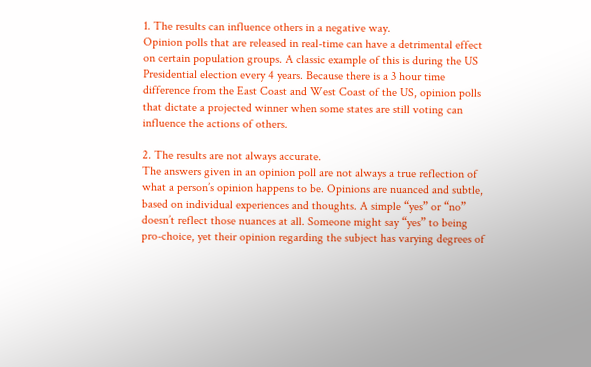1. The results can influence others in a negative way.
Opinion polls that are released in real-time can have a detrimental effect on certain population groups. A classic example of this is during the US Presidential election every 4 years. Because there is a 3 hour time difference from the East Coast and West Coast of the US, opinion polls that dictate a projected winner when some states are still voting can influence the actions of others.

2. The results are not always accurate.
The answers given in an opinion poll are not always a true reflection of what a person’s opinion happens to be. Opinions are nuanced and subtle, based on individual experiences and thoughts. A simple “yes” or “no” doesn’t reflect those nuances at all. Someone might say “yes” to being pro-choice, yet their opinion regarding the subject has varying degrees of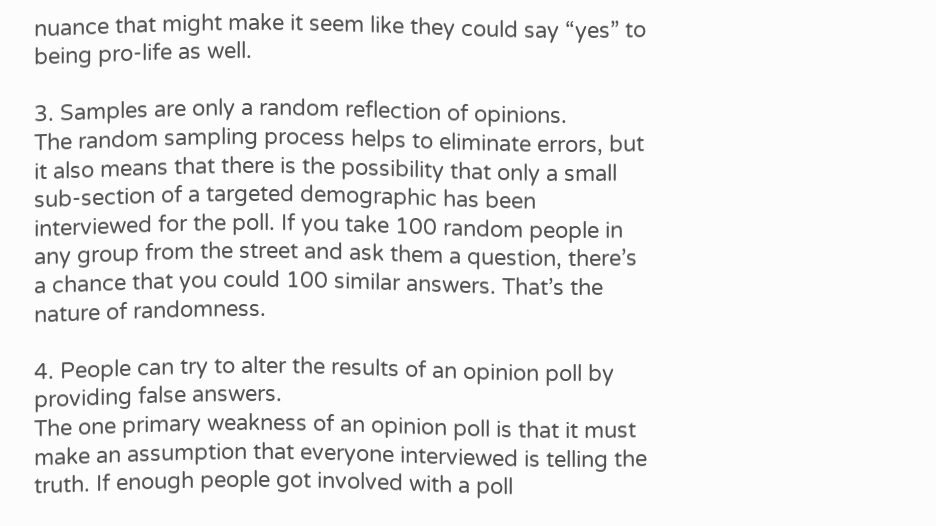nuance that might make it seem like they could say “yes” to being pro-life as well.

3. Samples are only a random reflection of opinions.
The random sampling process helps to eliminate errors, but it also means that there is the possibility that only a small sub-section of a targeted demographic has been interviewed for the poll. If you take 100 random people in any group from the street and ask them a question, there’s a chance that you could 100 similar answers. That’s the nature of randomness.

4. People can try to alter the results of an opinion poll by providing false answers.
The one primary weakness of an opinion poll is that it must make an assumption that everyone interviewed is telling the truth. If enough people got involved with a poll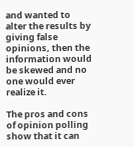and wanted to alter the results by giving false opinions, then the information would be skewed and no one would ever realize it.

The pros and cons of opinion polling show that it can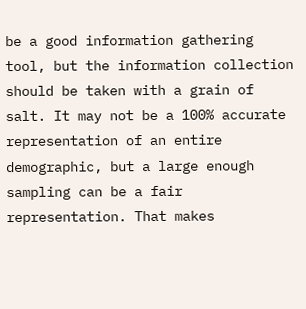be a good information gathering tool, but the information collection should be taken with a grain of salt. It may not be a 100% accurate representation of an entire demographic, but a large enough sampling can be a fair representation. That makes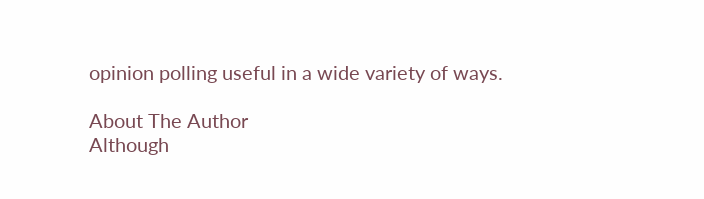opinion polling useful in a wide variety of ways.

About The Author
Although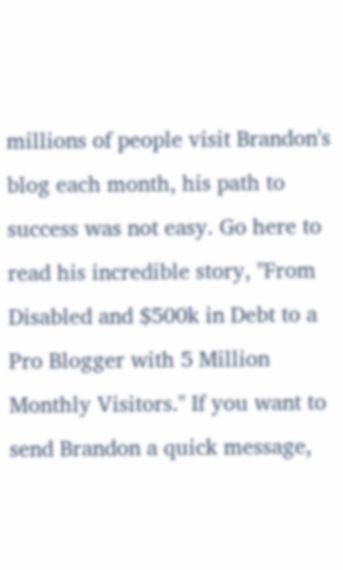millions of people visit Brandon's blog each month, his path to success was not easy. Go here to read his incredible story, "From Disabled and $500k in Debt to a Pro Blogger with 5 Million Monthly Visitors." If you want to send Brandon a quick message,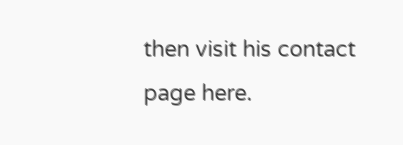then visit his contact page here.